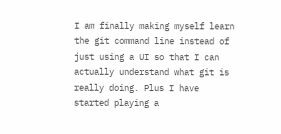I am finally making myself learn the git command line instead of just using a UI so that I can actually understand what git is really doing. Plus I have started playing a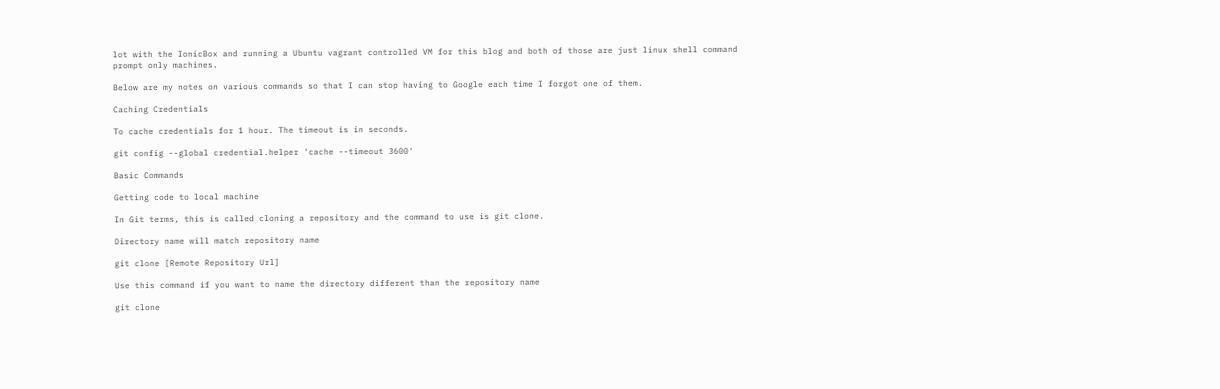lot with the IonicBox and running a Ubuntu vagrant controlled VM for this blog and both of those are just linux shell command prompt only machines.

Below are my notes on various commands so that I can stop having to Google each time I forgot one of them.

Caching Credentials

To cache credentials for 1 hour. The timeout is in seconds.

git config --global credential.helper 'cache --timeout 3600'

Basic Commands

Getting code to local machine

In Git terms, this is called cloning a repository and the command to use is git clone.

Directory name will match repository name

git clone [Remote Repository Url]

Use this command if you want to name the directory different than the repository name

git clone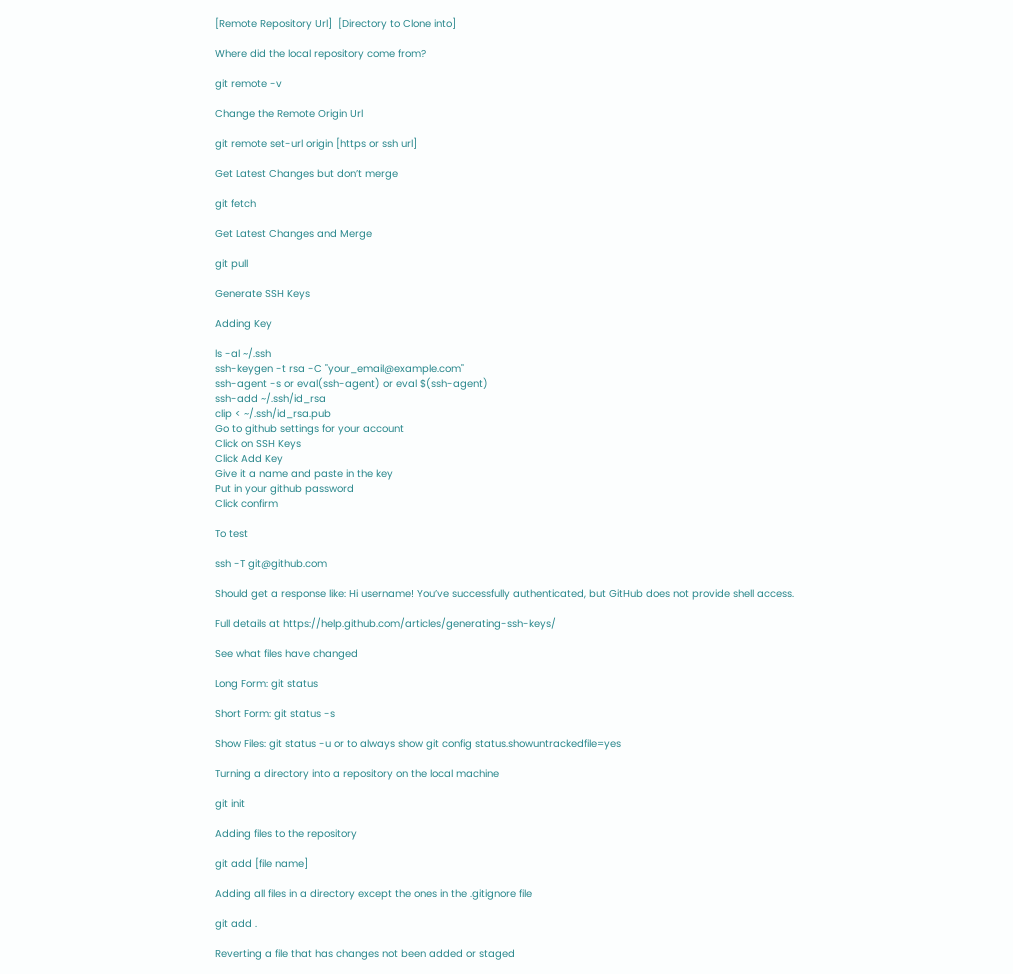[Remote Repository Url]  [Directory to Clone into]

Where did the local repository come from?

git remote -v

Change the Remote Origin Url

git remote set-url origin [https or ssh url]

Get Latest Changes but don’t merge

git fetch

Get Latest Changes and Merge

git pull

Generate SSH Keys

Adding Key

ls -al ~/.ssh
ssh-keygen -t rsa -C "your_email@example.com"
ssh-agent -s or eval(ssh-agent) or eval $(ssh-agent)
ssh-add ~/.ssh/id_rsa
clip < ~/.ssh/id_rsa.pub
Go to github settings for your account
Click on SSH Keys
Click Add Key
Give it a name and paste in the key
Put in your github password
Click confirm

To test

ssh -T git@github.com

Should get a response like: Hi username! You’ve successfully authenticated, but GitHub does not provide shell access.

Full details at https://help.github.com/articles/generating-ssh-keys/

See what files have changed

Long Form: git status

Short Form: git status -s

Show Files: git status -u or to always show git config status.showuntrackedfile=yes

Turning a directory into a repository on the local machine

git init

Adding files to the repository

git add [file name]

Adding all files in a directory except the ones in the .gitignore file

git add .

Reverting a file that has changes not been added or staged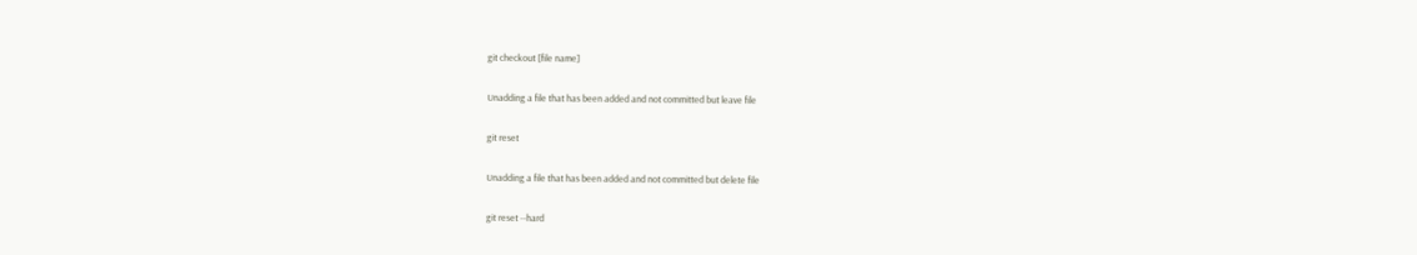git checkout [file name]

Unadding a file that has been added and not committed but leave file

git reset

Unadding a file that has been added and not committed but delete file

git reset --hard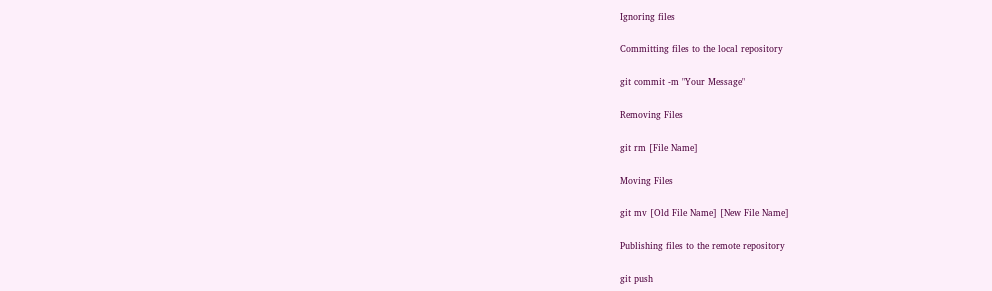Ignoring files

Committing files to the local repository

git commit -m "Your Message"

Removing Files

git rm [File Name]

Moving Files

git mv [Old File Name] [New File Name]

Publishing files to the remote repository

git push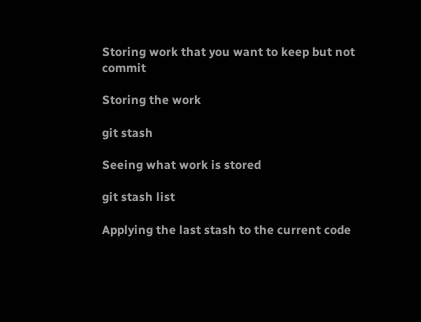Storing work that you want to keep but not commit

Storing the work

git stash

Seeing what work is stored

git stash list

Applying the last stash to the current code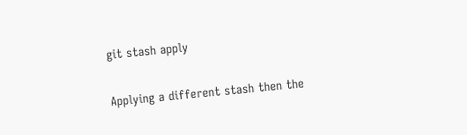git stash apply

Applying a different stash then the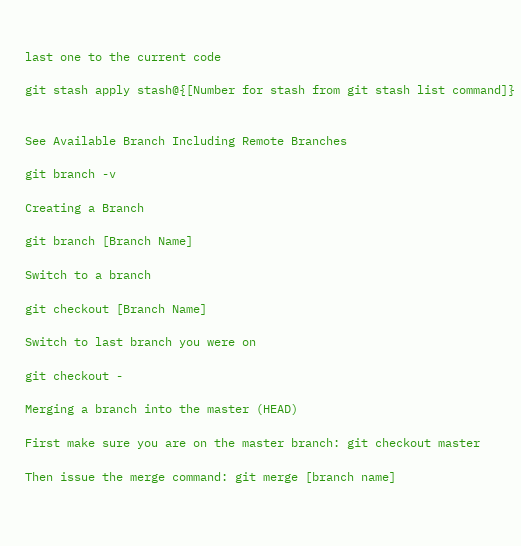last one to the current code

git stash apply stash@{[Number for stash from git stash list command]}


See Available Branch Including Remote Branches

git branch -v

Creating a Branch

git branch [Branch Name]

Switch to a branch

git checkout [Branch Name]

Switch to last branch you were on

git checkout -

Merging a branch into the master (HEAD)

First make sure you are on the master branch: git checkout master

Then issue the merge command: git merge [branch name]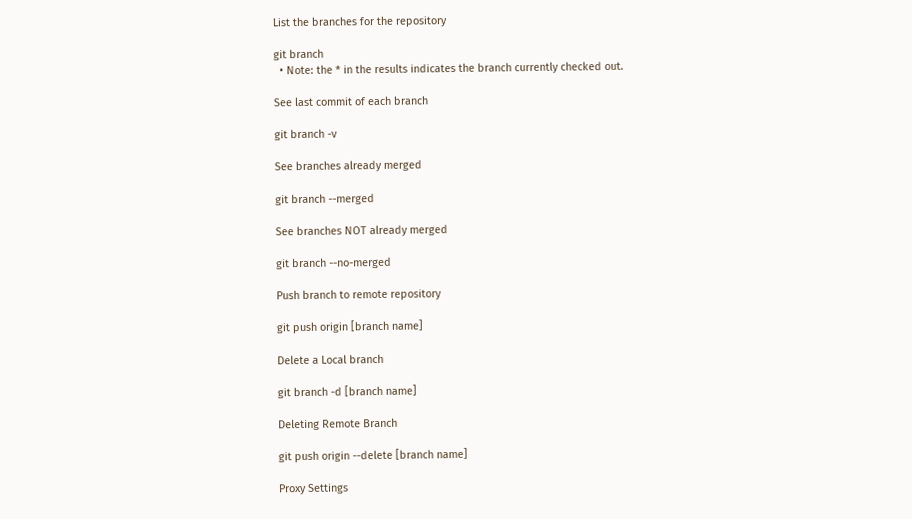List the branches for the repository

git branch
  • Note: the * in the results indicates the branch currently checked out.

See last commit of each branch

git branch -v

See branches already merged

git branch --merged

See branches NOT already merged

git branch --no-merged

Push branch to remote repository

git push origin [branch name]

Delete a Local branch

git branch -d [branch name]

Deleting Remote Branch

git push origin --delete [branch name]

Proxy Settings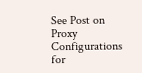See Post on Proxy Configurations for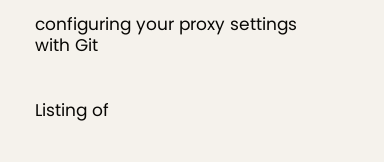configuring your proxy settings with Git


Listing of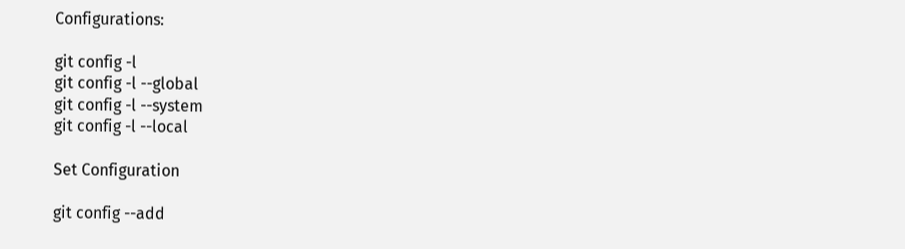Configurations:

git config -l
git config -l --global
git config -l --system
git config -l --local

Set Configuration

git config --add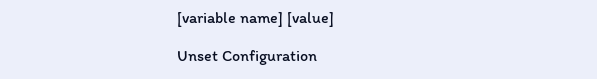[variable name] [value]

Unset Configuration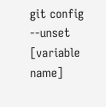git config --unset [variable name]